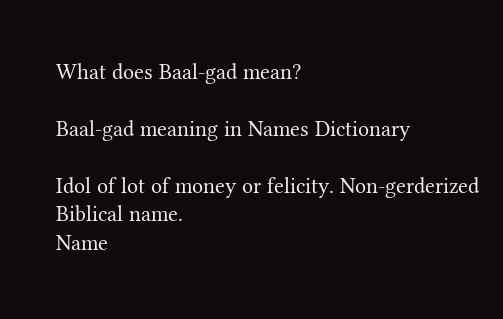What does Baal-gad mean?

Baal-gad meaning in Names Dictionary

Idol of lot of money or felicity. Non-gerderized Biblical name.
Name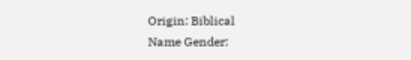Origin: Biblical
Name Gender: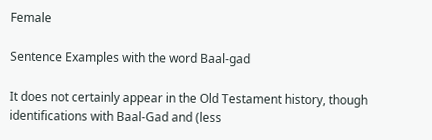Female

Sentence Examples with the word Baal-gad

It does not certainly appear in the Old Testament history, though identifications with Baal-Gad and (less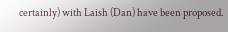certainly) with Laish (Dan) have been proposed.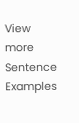View more Sentence Examples